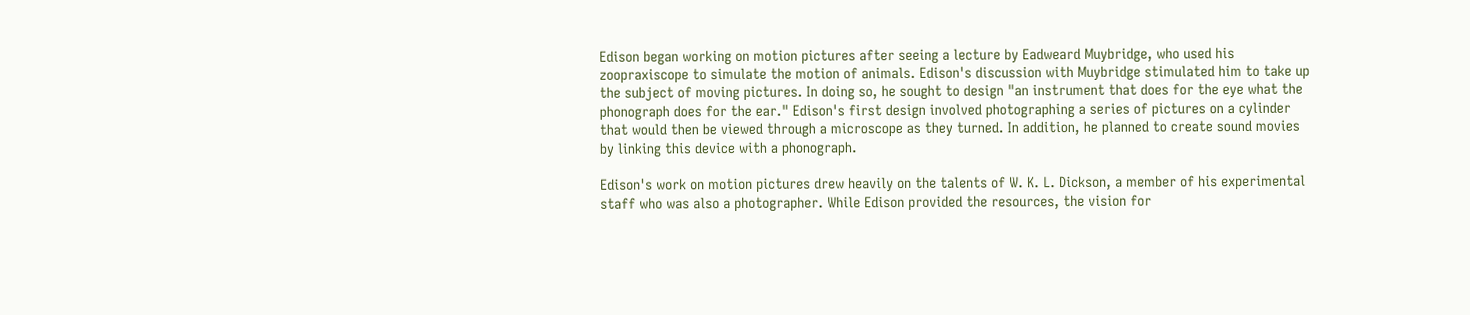Edison began working on motion pictures after seeing a lecture by Eadweard Muybridge, who used his zoopraxiscope to simulate the motion of animals. Edison's discussion with Muybridge stimulated him to take up the subject of moving pictures. In doing so, he sought to design "an instrument that does for the eye what the phonograph does for the ear." Edison's first design involved photographing a series of pictures on a cylinder that would then be viewed through a microscope as they turned. In addition, he planned to create sound movies by linking this device with a phonograph.

Edison's work on motion pictures drew heavily on the talents of W. K. L. Dickson, a member of his experimental staff who was also a photographer. While Edison provided the resources, the vision for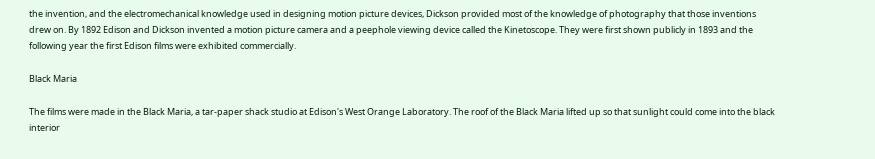the invention, and the electromechanical knowledge used in designing motion picture devices, Dickson provided most of the knowledge of photography that those inventions drew on. By 1892 Edison and Dickson invented a motion picture camera and a peephole viewing device called the Kinetoscope. They were first shown publicly in 1893 and the following year the first Edison films were exhibited commercially.

Black Maria

The films were made in the Black Maria, a tar-paper shack studio at Edison's West Orange Laboratory. The roof of the Black Maria lifted up so that sunlight could come into the black interior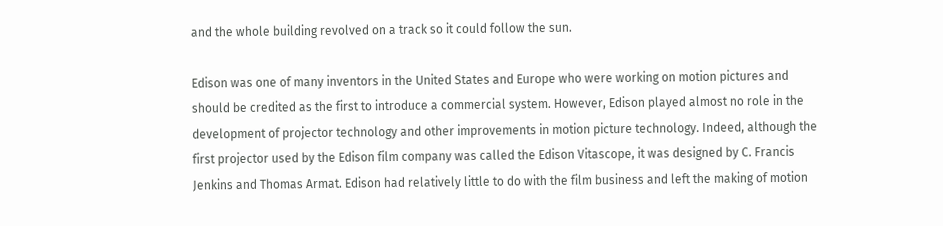and the whole building revolved on a track so it could follow the sun.

Edison was one of many inventors in the United States and Europe who were working on motion pictures and should be credited as the first to introduce a commercial system. However, Edison played almost no role in the development of projector technology and other improvements in motion picture technology. Indeed, although the first projector used by the Edison film company was called the Edison Vitascope, it was designed by C. Francis Jenkins and Thomas Armat. Edison had relatively little to do with the film business and left the making of motion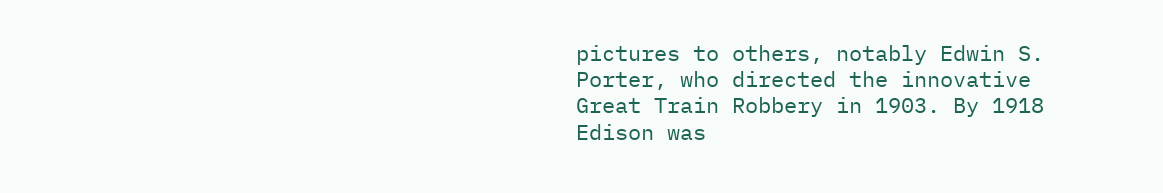pictures to others, notably Edwin S. Porter, who directed the innovative Great Train Robbery in 1903. By 1918 Edison was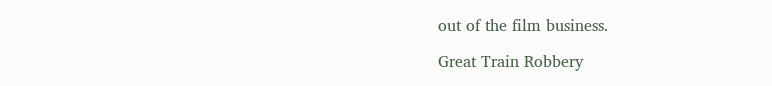out of the film business.

Great Train Robbery